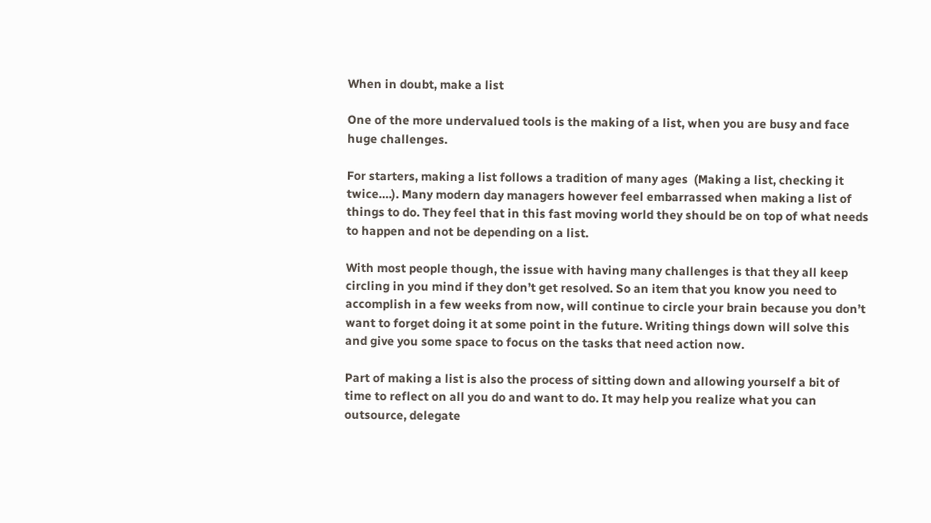When in doubt, make a list

One of the more undervalued tools is the making of a list, when you are busy and face huge challenges.

For starters, making a list follows a tradition of many ages  (Making a list, checking it twice….). Many modern day managers however feel embarrassed when making a list of things to do. They feel that in this fast moving world they should be on top of what needs to happen and not be depending on a list.

With most people though, the issue with having many challenges is that they all keep circling in you mind if they don’t get resolved. So an item that you know you need to accomplish in a few weeks from now, will continue to circle your brain because you don’t want to forget doing it at some point in the future. Writing things down will solve this and give you some space to focus on the tasks that need action now.

Part of making a list is also the process of sitting down and allowing yourself a bit of time to reflect on all you do and want to do. It may help you realize what you can outsource, delegate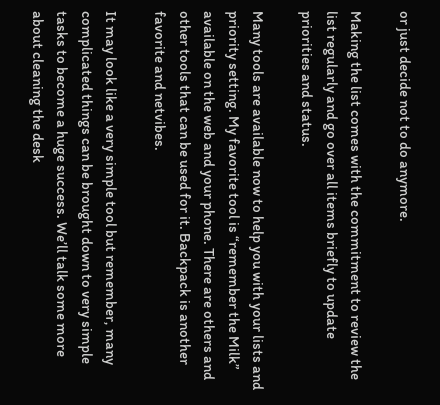or just decide not to do anymore.

Making the list comes with the commitment to review the list regularly and go over all items briefly to update priorities and status.

Many tools are available now to help you with your lists and priority setting. My favorite tool is “remember the Milk” available on the web and your phone. There are others and other tools that can be used for it. Backpack is another favorite and netvibes.

It may look like a very simple tool but remember, many complicated things can be brought down to very simple tasks to become a huge success. We’ll talk some more about cleaning the desk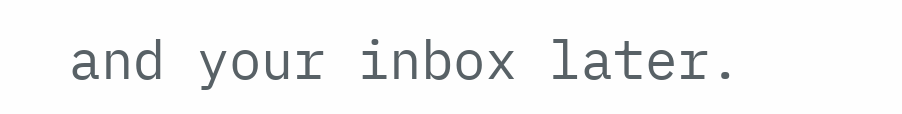and your inbox later.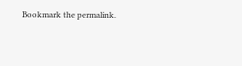Bookmark the permalink.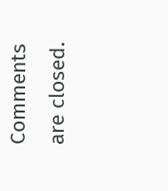Comments are closed.